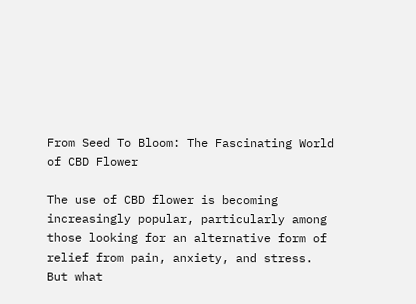From Seed To Bloom: The Fascinating World of CBD Flower

The use of CBD flower is becoming increasingly popular, particularly among those looking for an alternative form of relief from pain, anxiety, and stress. But what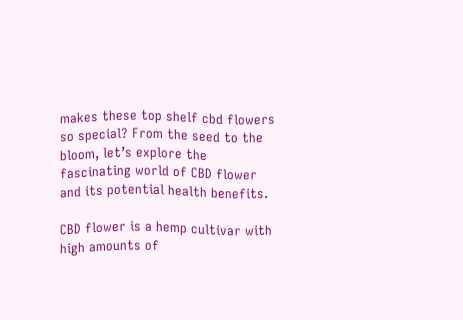makes these top shelf cbd flowers so special? From the seed to the bloom, let’s explore the fascinating world of CBD flower and its potential health benefits.

CBD flower is a hemp cultivar with high amounts of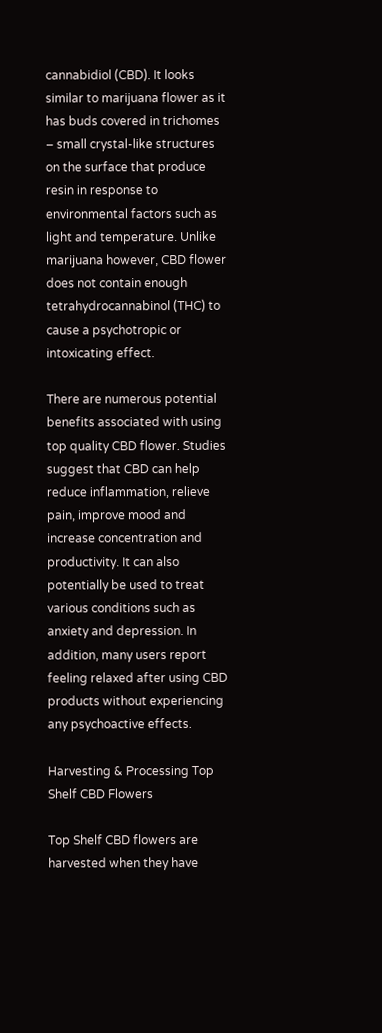cannabidiol (CBD). It looks similar to marijuana flower as it has buds covered in trichomes – small crystal-like structures on the surface that produce resin in response to environmental factors such as light and temperature. Unlike marijuana however, CBD flower does not contain enough tetrahydrocannabinol (THC) to cause a psychotropic or intoxicating effect.

There are numerous potential benefits associated with using top quality CBD flower. Studies suggest that CBD can help reduce inflammation, relieve pain, improve mood and increase concentration and productivity. It can also potentially be used to treat various conditions such as anxiety and depression. In addition, many users report feeling relaxed after using CBD products without experiencing any psychoactive effects.

Harvesting & Processing Top Shelf CBD Flowers

Top Shelf CBD flowers are harvested when they have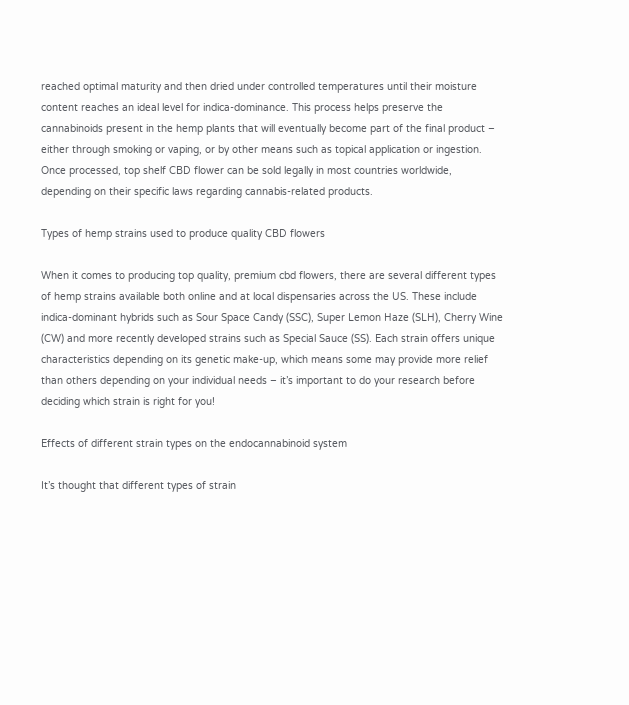reached optimal maturity and then dried under controlled temperatures until their moisture content reaches an ideal level for indica-dominance. This process helps preserve the cannabinoids present in the hemp plants that will eventually become part of the final product – either through smoking or vaping, or by other means such as topical application or ingestion. Once processed, top shelf CBD flower can be sold legally in most countries worldwide, depending on their specific laws regarding cannabis-related products.

Types of hemp strains used to produce quality CBD flowers

When it comes to producing top quality, premium cbd flowers, there are several different types of hemp strains available both online and at local dispensaries across the US. These include indica-dominant hybrids such as Sour Space Candy (SSC), Super Lemon Haze (SLH), Cherry Wine (CW) and more recently developed strains such as Special Sauce (SS). Each strain offers unique characteristics depending on its genetic make-up, which means some may provide more relief than others depending on your individual needs – it’s important to do your research before deciding which strain is right for you!

Effects of different strain types on the endocannabinoid system

It’s thought that different types of strain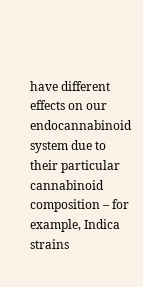have different effects on our endocannabinoid system due to their particular cannabinoid composition – for example, Indica strains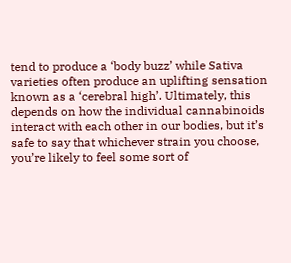tend to produce a ‘body buzz’ while Sativa varieties often produce an uplifting sensation known as a ‘cerebral high’. Ultimately, this depends on how the individual cannabinoids interact with each other in our bodies, but it’s safe to say that whichever strain you choose, you’re likely to feel some sort of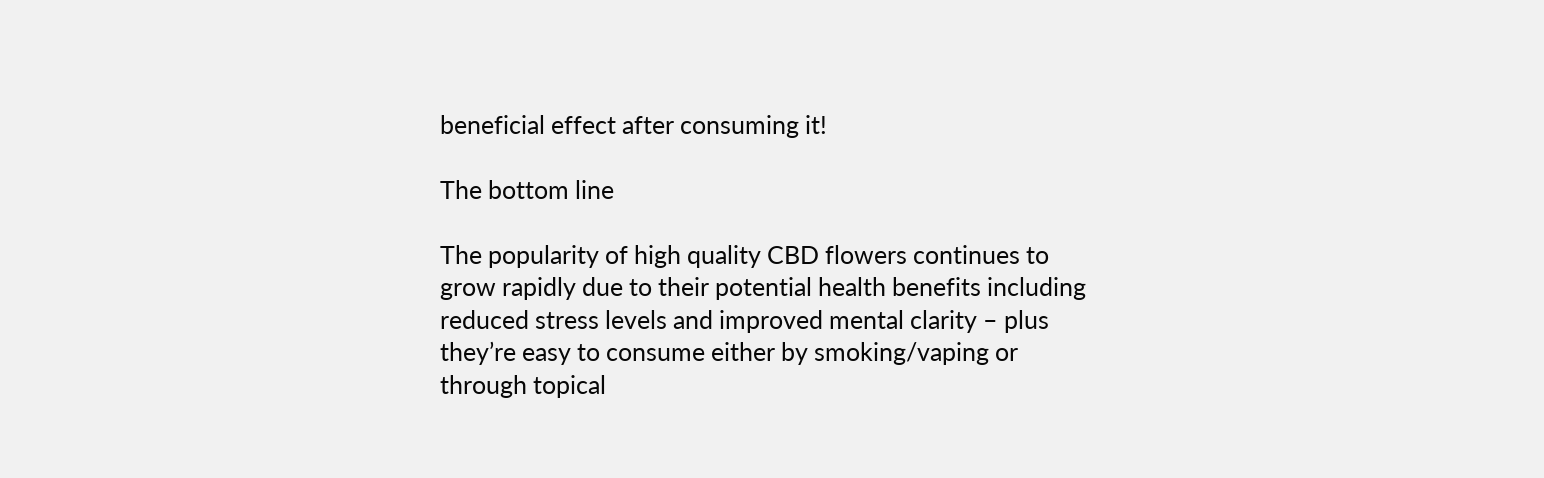beneficial effect after consuming it!

The bottom line

The popularity of high quality CBD flowers continues to grow rapidly due to their potential health benefits including reduced stress levels and improved mental clarity – plus they’re easy to consume either by smoking/vaping or through topical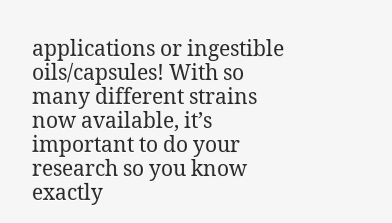applications or ingestible oils/capsules! With so many different strains now available, it’s important to do your research so you know exactly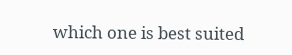which one is best suited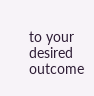to your desired outcome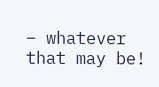– whatever that may be!